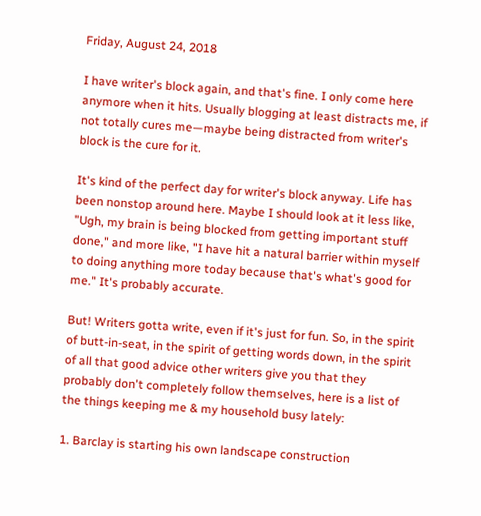Friday, August 24, 2018

I have writer's block again, and that's fine. I only come here anymore when it hits. Usually blogging at least distracts me, if not totally cures me—maybe being distracted from writer's block is the cure for it.

It's kind of the perfect day for writer's block anyway. Life has been nonstop around here. Maybe I should look at it less like, "Ugh, my brain is being blocked from getting important stuff done," and more like, "I have hit a natural barrier within myself to doing anything more today because that's what's good for me." It's probably accurate.

But! Writers gotta write, even if it's just for fun. So, in the spirit of butt-in-seat, in the spirit of getting words down, in the spirit of all that good advice other writers give you that they probably don't completely follow themselves, here is a list of the things keeping me & my household busy lately:

1. Barclay is starting his own landscape construction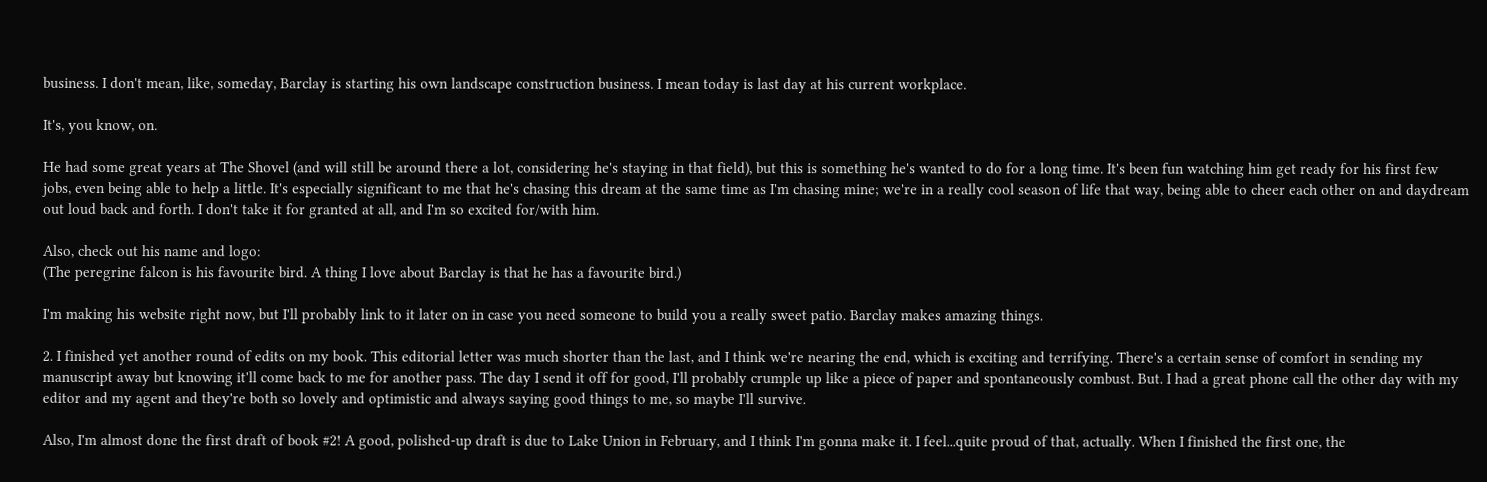business. I don't mean, like, someday, Barclay is starting his own landscape construction business. I mean today is last day at his current workplace.

It's, you know, on.

He had some great years at The Shovel (and will still be around there a lot, considering he's staying in that field), but this is something he's wanted to do for a long time. It's been fun watching him get ready for his first few jobs, even being able to help a little. It's especially significant to me that he's chasing this dream at the same time as I'm chasing mine; we're in a really cool season of life that way, being able to cheer each other on and daydream out loud back and forth. I don't take it for granted at all, and I'm so excited for/with him.

Also, check out his name and logo:
(The peregrine falcon is his favourite bird. A thing I love about Barclay is that he has a favourite bird.)

I'm making his website right now, but I'll probably link to it later on in case you need someone to build you a really sweet patio. Barclay makes amazing things.

2. I finished yet another round of edits on my book. This editorial letter was much shorter than the last, and I think we're nearing the end, which is exciting and terrifying. There's a certain sense of comfort in sending my manuscript away but knowing it'll come back to me for another pass. The day I send it off for good, I'll probably crumple up like a piece of paper and spontaneously combust. But. I had a great phone call the other day with my editor and my agent and they're both so lovely and optimistic and always saying good things to me, so maybe I'll survive.

Also, I'm almost done the first draft of book #2! A good, polished-up draft is due to Lake Union in February, and I think I'm gonna make it. I feel...quite proud of that, actually. When I finished the first one, the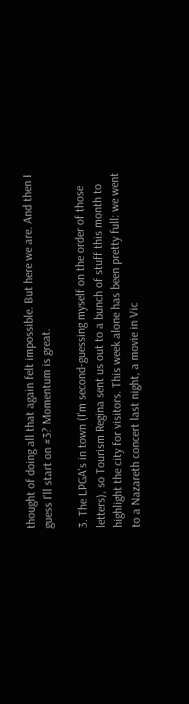thought of doing all that again felt impossible. But here we are. And then I guess I'll start on #3? Momentum is great.

3. The LPGA's in town (I'm second-guessing myself on the order of those letters), so Tourism Regina sent us out to a bunch of stuff this month to highlight the city for visitors. This week alone has been pretty full: we went to a Nazareth concert last night, a movie in Vic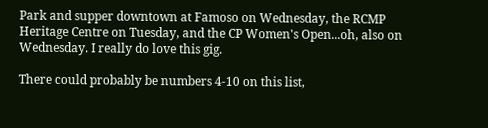Park and supper downtown at Famoso on Wednesday, the RCMP Heritage Centre on Tuesday, and the CP Women's Open...oh, also on Wednesday. I really do love this gig.

There could probably be numbers 4-10 on this list,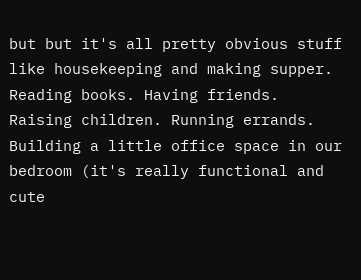but but it's all pretty obvious stuff like housekeeping and making supper. Reading books. Having friends. Raising children. Running errands. Building a little office space in our bedroom (it's really functional and cute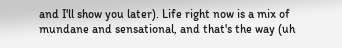and I'll show you later). Life right now is a mix of mundane and sensational, and that's the way (uh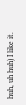huh, uh huh) I like it.